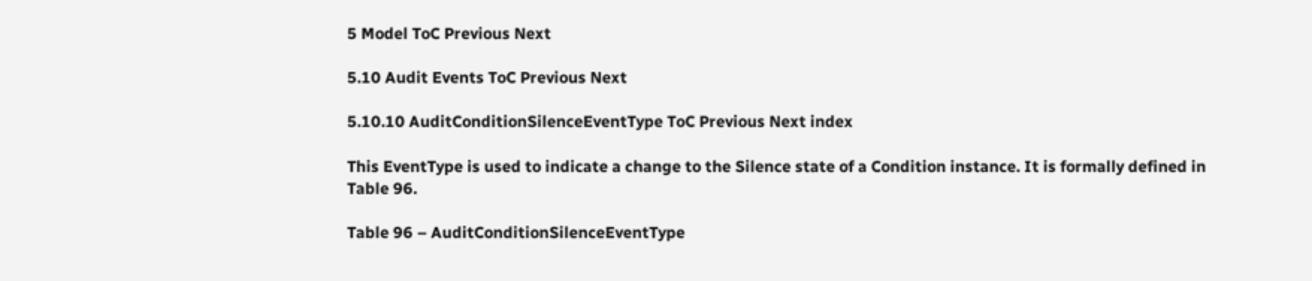5 Model ToC Previous Next

5.10 Audit Events ToC Previous Next

5.10.10 AuditConditionSilenceEventType ToC Previous Next index

This EventType is used to indicate a change to the Silence state of a Condition instance. It is formally defined in Table 96.

Table 96 – AuditConditionSilenceEventType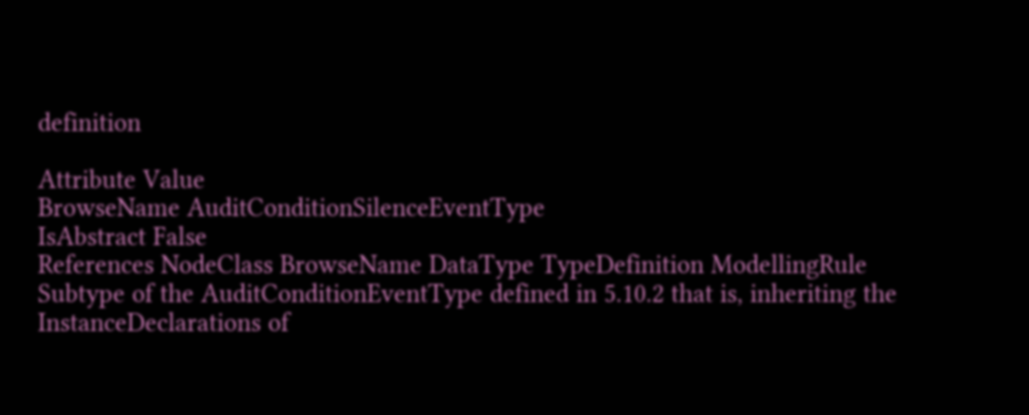definition

Attribute Value
BrowseName AuditConditionSilenceEventType
IsAbstract False
References NodeClass BrowseName DataType TypeDefinition ModellingRule
Subtype of the AuditConditionEventType defined in 5.10.2 that is, inheriting the InstanceDeclarations of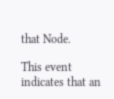that Node.

This event indicates that an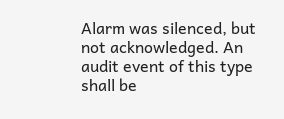Alarm was silenced, but not acknowledged. An audit event of this type shall be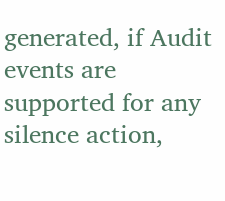generated, if Audit events are supported for any silence action,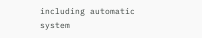including automatic system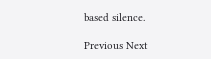based silence.

Previous Next